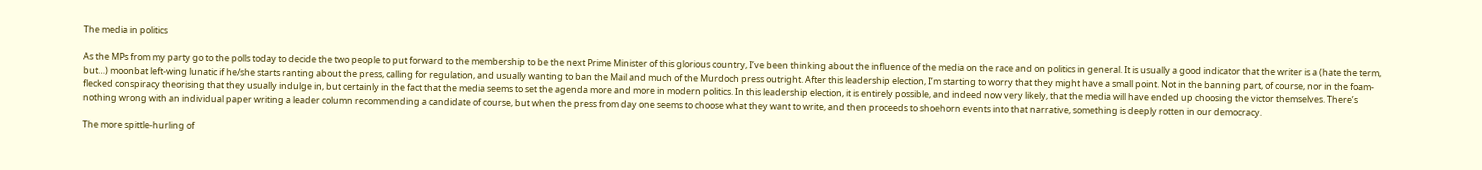The media in politics

As the MPs from my party go to the polls today to decide the two people to put forward to the membership to be the next Prime Minister of this glorious country, I’ve been thinking about the influence of the media on the race and on politics in general. It is usually a good indicator that the writer is a (hate the term, but…) moonbat left-wing lunatic if he/she starts ranting about the press, calling for regulation, and usually wanting to ban the Mail and much of the Murdoch press outright. After this leadership election, I’m starting to worry that they might have a small point. Not in the banning part, of course, nor in the foam-flecked conspiracy theorising that they usually indulge in, but certainly in the fact that the media seems to set the agenda more and more in modern politics. In this leadership election, it is entirely possible, and indeed now very likely, that the media will have ended up choosing the victor themselves. There’s nothing wrong with an individual paper writing a leader column recommending a candidate of course, but when the press from day one seems to choose what they want to write, and then proceeds to shoehorn events into that narrative, something is deeply rotten in our democracy.

The more spittle-hurling of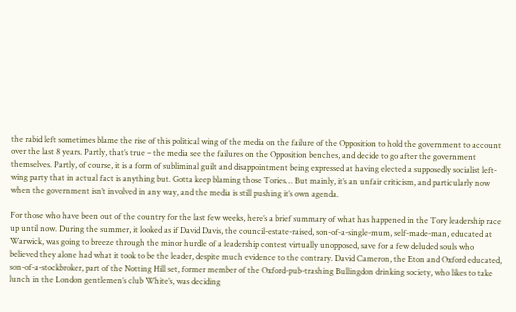the rabid left sometimes blame the rise of this political wing of the media on the failure of the Opposition to hold the government to account over the last 8 years. Partly, that’s true – the media see the failures on the Opposition benches, and decide to go after the government themselves. Partly, of course, it is a form of subliminal guilt and disappointment being expressed at having elected a supposedly socialist left-wing party that in actual fact is anything but. Gotta keep blaming those Tories… But mainly, it’s an unfair criticism, and particularly now when the government isn’t involved in any way, and the media is still pushing it’s own agenda.

For those who have been out of the country for the last few weeks, here’s a brief summary of what has happened in the Tory leadership race up until now. During the summer, it looked as if David Davis, the council-estate-raised, son-of-a-single-mum, self-made-man, educated at Warwick, was going to breeze through the minor hurdle of a leadership contest virtually unopposed, save for a few deluded souls who believed they alone had what it took to be the leader, despite much evidence to the contrary. David Cameron, the Eton and Oxford educated, son-of-a-stockbroker, part of the Notting Hill set, former member of the Oxford-pub-trashing Bullingdon drinking society, who likes to take lunch in the London gentlemen’s club White’s, was deciding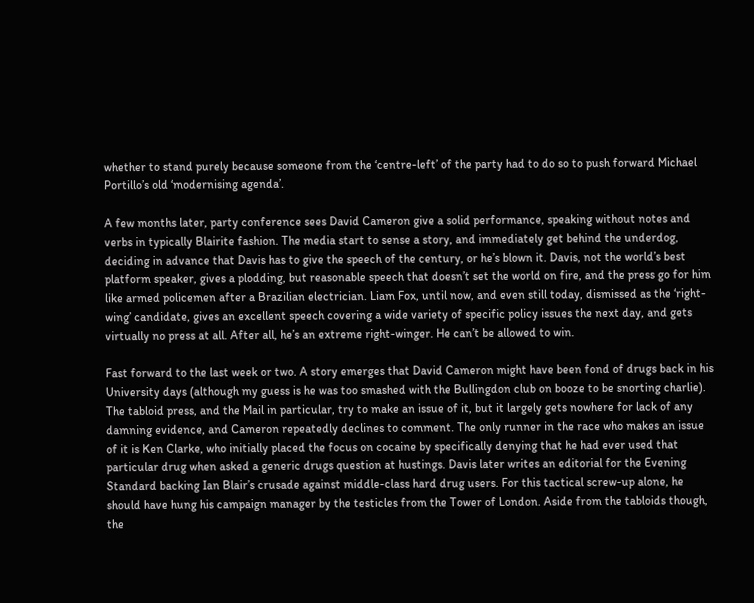whether to stand purely because someone from the ‘centre-left’ of the party had to do so to push forward Michael Portillo’s old ‘modernising agenda’.

A few months later, party conference sees David Cameron give a solid performance, speaking without notes and verbs in typically Blairite fashion. The media start to sense a story, and immediately get behind the underdog, deciding in advance that Davis has to give the speech of the century, or he’s blown it. Davis, not the world’s best platform speaker, gives a plodding, but reasonable speech that doesn’t set the world on fire, and the press go for him like armed policemen after a Brazilian electrician. Liam Fox, until now, and even still today, dismissed as the ‘right-wing’ candidate, gives an excellent speech covering a wide variety of specific policy issues the next day, and gets virtually no press at all. After all, he’s an extreme right-winger. He can’t be allowed to win.

Fast forward to the last week or two. A story emerges that David Cameron might have been fond of drugs back in his University days (although my guess is he was too smashed with the Bullingdon club on booze to be snorting charlie). The tabloid press, and the Mail in particular, try to make an issue of it, but it largely gets nowhere for lack of any damning evidence, and Cameron repeatedly declines to comment. The only runner in the race who makes an issue of it is Ken Clarke, who initially placed the focus on cocaine by specifically denying that he had ever used that particular drug when asked a generic drugs question at hustings. Davis later writes an editorial for the Evening Standard backing Ian Blair’s crusade against middle-class hard drug users. For this tactical screw-up alone, he should have hung his campaign manager by the testicles from the Tower of London. Aside from the tabloids though, the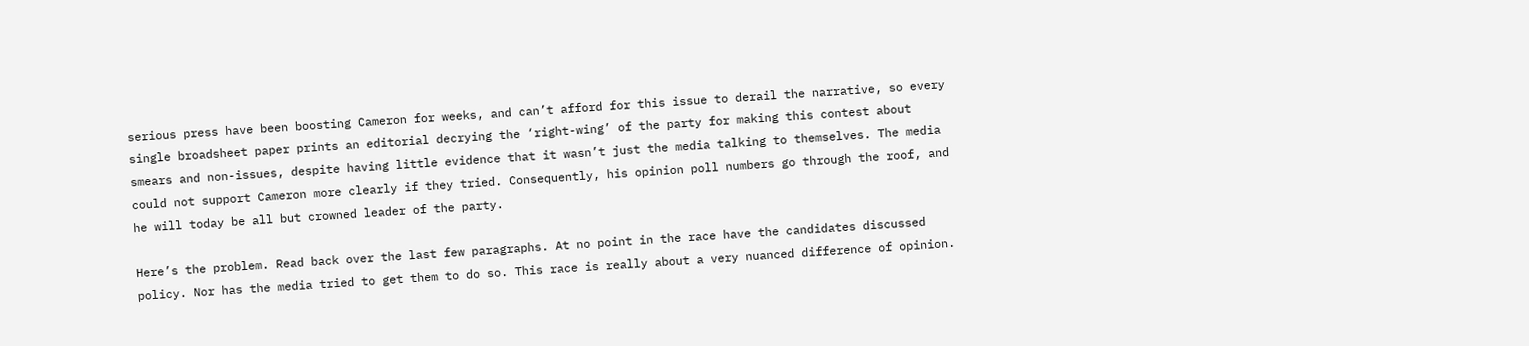serious press have been boosting Cameron for weeks, and can’t afford for this issue to derail the narrative, so every single broadsheet paper prints an editorial decrying the ‘right-wing’ of the party for making this contest about smears and non-issues, despite having little evidence that it wasn’t just the media talking to themselves. The media could not support Cameron more clearly if they tried. Consequently, his opinion poll numbers go through the roof, and he will today be all but crowned leader of the party.

Here’s the problem. Read back over the last few paragraphs. At no point in the race have the candidates discussed policy. Nor has the media tried to get them to do so. This race is really about a very nuanced difference of opinion.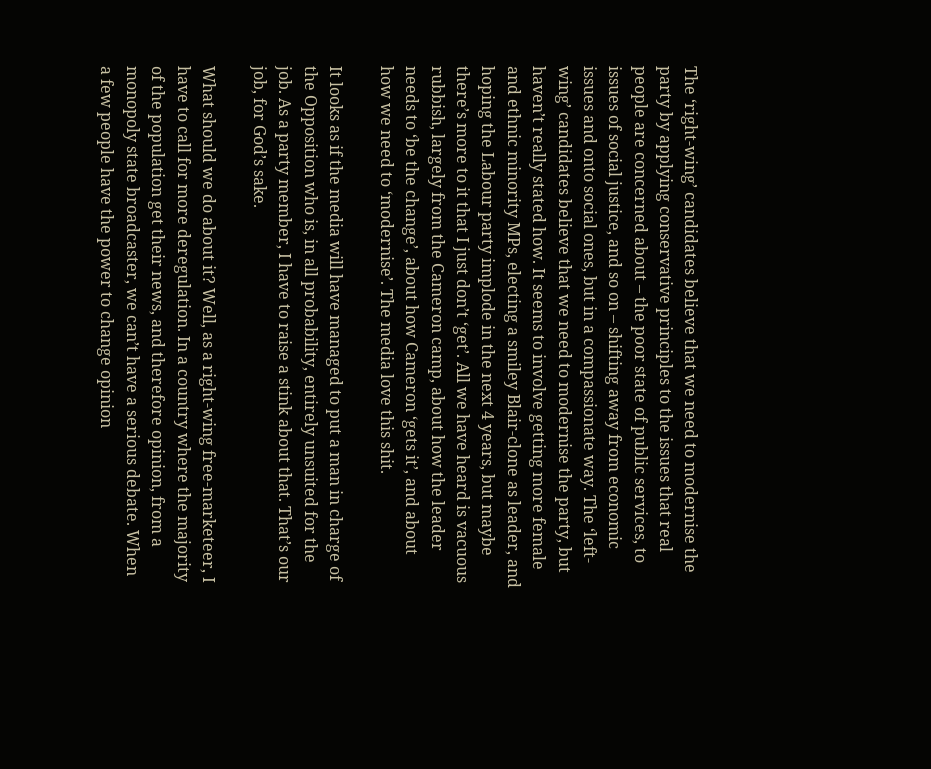The ‘right-wing’ candidates believe that we need to modernise the party by applying conservative principles to the issues that real people are concerned about – the poor state of public services, to issues of social justice, and so on – shifting away from economic issues and onto social ones, but in a compassionate way. The ‘left-wing’ candidates believe that we need to modernise the party, but haven’t really stated how. It seems to involve getting more female and ethnic minority MPs, electing a smiley Blair-clone as leader, and hoping the Labour party implode in the next 4 years, but maybe there’s more to it that I just don’t ‘get’. All we have heard is vacuous rubbish, largely from the Cameron camp, about how the leader needs to ‘be the change’, about how Cameron ‘gets it’, and about how we need to ‘modernise’. The media love this shit.

It looks as if the media will have managed to put a man in charge of the Opposition who is, in all probability, entirely unsuited for the job. As a party member, I have to raise a stink about that. That’s our job, for God’s sake.

What should we do about it? Well, as a right-wing free-marketeer, I have to call for more deregulation. In a country where the majority of the population get their news, and therefore opinion, from a monopoly state broadcaster, we can’t have a serious debate. When a few people have the power to change opinion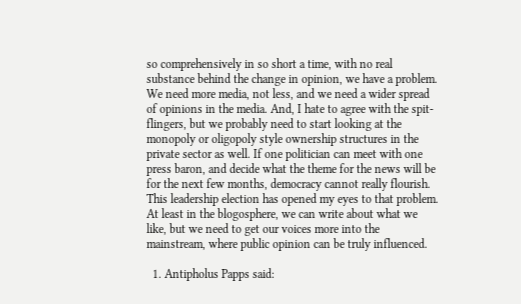so comprehensively in so short a time, with no real substance behind the change in opinion, we have a problem. We need more media, not less, and we need a wider spread of opinions in the media. And, I hate to agree with the spit-flingers, but we probably need to start looking at the monopoly or oligopoly style ownership structures in the private sector as well. If one politician can meet with one press baron, and decide what the theme for the news will be for the next few months, democracy cannot really flourish. This leadership election has opened my eyes to that problem. At least in the blogosphere, we can write about what we like, but we need to get our voices more into the mainstream, where public opinion can be truly influenced.

  1. Antipholus Papps said: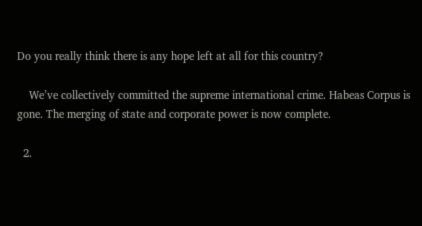Do you really think there is any hope left at all for this country?

    We’ve collectively committed the supreme international crime. Habeas Corpus is gone. The merging of state and corporate power is now complete.

  2.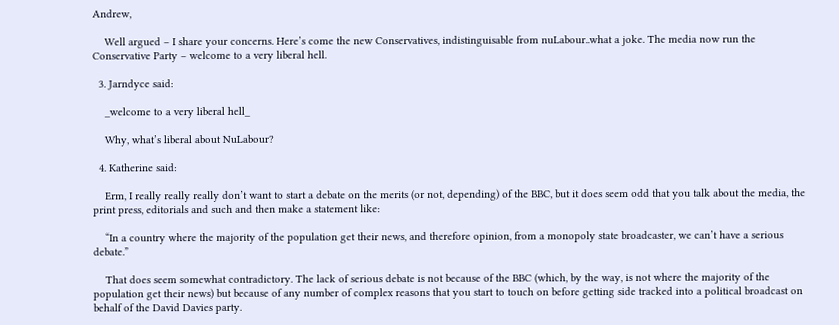Andrew,

    Well argued – I share your concerns. Here’s come the new Conservatives, indistinguisable from nuLabour..what a joke. The media now run the Conservative Party – welcome to a very liberal hell.

  3. Jarndyce said:

    _welcome to a very liberal hell_

    Why, what’s liberal about NuLabour?

  4. Katherine said:

    Erm, I really really really don’t want to start a debate on the merits (or not, depending) of the BBC, but it does seem odd that you talk about the media, the print press, editorials and such and then make a statement like:

    “In a country where the majority of the population get their news, and therefore opinion, from a monopoly state broadcaster, we can’t have a serious debate.”

    That does seem somewhat contradictory. The lack of serious debate is not because of the BBC (which, by the way, is not where the majority of the population get their news) but because of any number of complex reasons that you start to touch on before getting side tracked into a political broadcast on behalf of the David Davies party.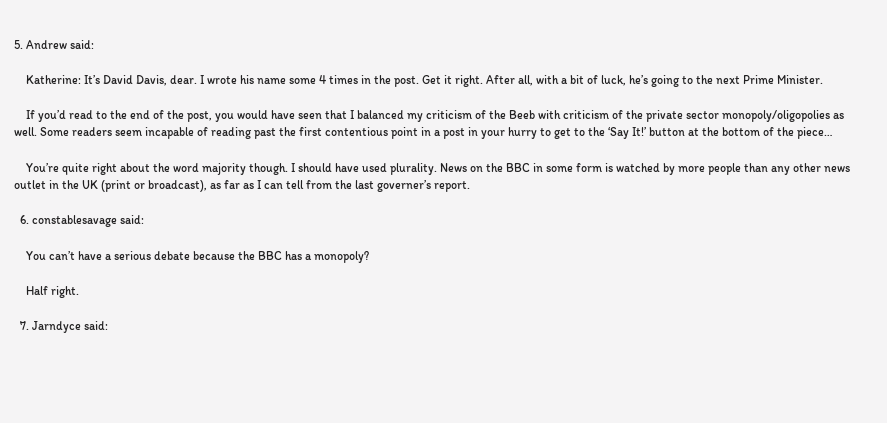5. Andrew said:

    Katherine: It’s David Davis, dear. I wrote his name some 4 times in the post. Get it right. After all, with a bit of luck, he’s going to the next Prime Minister.

    If you’d read to the end of the post, you would have seen that I balanced my criticism of the Beeb with criticism of the private sector monopoly/oligopolies as well. Some readers seem incapable of reading past the first contentious point in a post in your hurry to get to the ‘Say It!’ button at the bottom of the piece…

    You’re quite right about the word majority though. I should have used plurality. News on the BBC in some form is watched by more people than any other news outlet in the UK (print or broadcast), as far as I can tell from the last governer’s report.

  6. constablesavage said:

    You can’t have a serious debate because the BBC has a monopoly?

    Half right.

  7. Jarndyce said: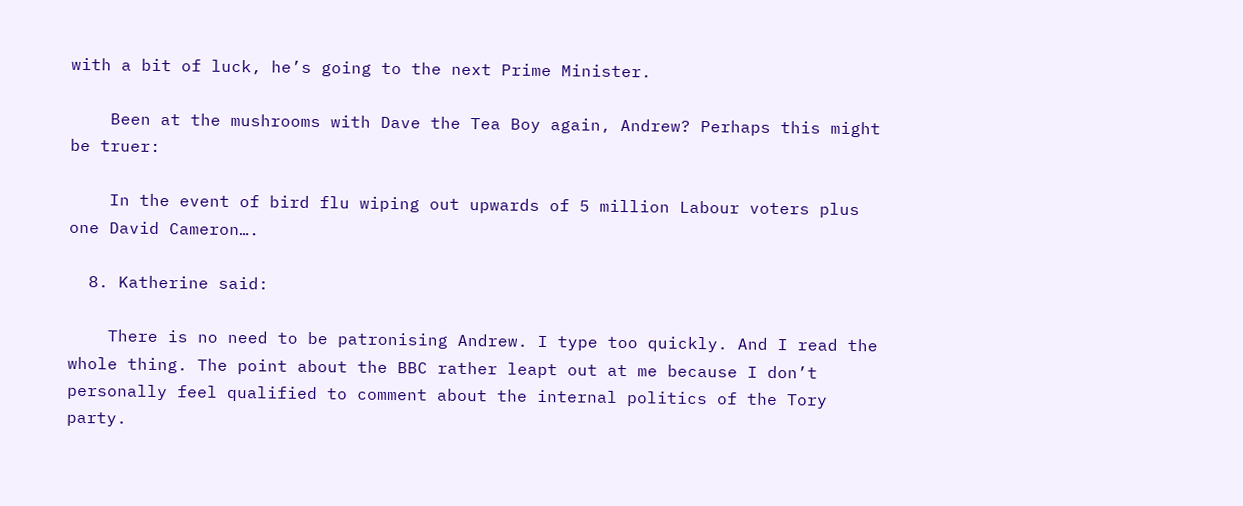with a bit of luck, he’s going to the next Prime Minister.

    Been at the mushrooms with Dave the Tea Boy again, Andrew? Perhaps this might be truer:

    In the event of bird flu wiping out upwards of 5 million Labour voters plus one David Cameron….

  8. Katherine said:

    There is no need to be patronising Andrew. I type too quickly. And I read the whole thing. The point about the BBC rather leapt out at me because I don’t personally feel qualified to comment about the internal politics of the Tory party.